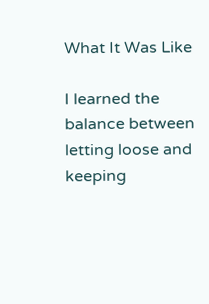What It Was Like

I learned the balance between letting loose and keeping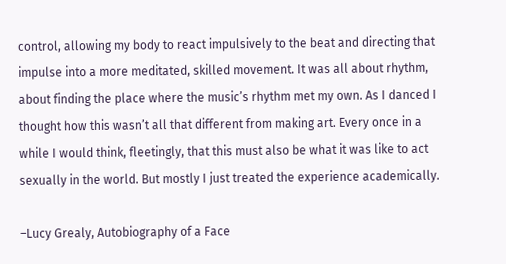control, allowing my body to react impulsively to the beat and directing that impulse into a more meditated, skilled movement. It was all about rhythm, about finding the place where the music’s rhythm met my own. As I danced I thought how this wasn’t all that different from making art. Every once in a while I would think, fleetingly, that this must also be what it was like to act sexually in the world. But mostly I just treated the experience academically.

–Lucy Grealy, Autobiography of a Face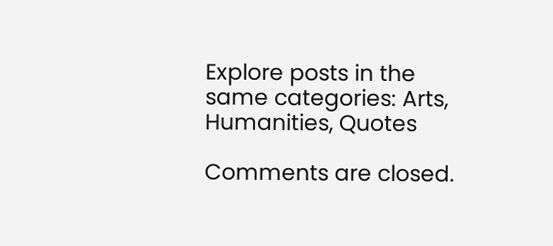Explore posts in the same categories: Arts, Humanities, Quotes

Comments are closed.